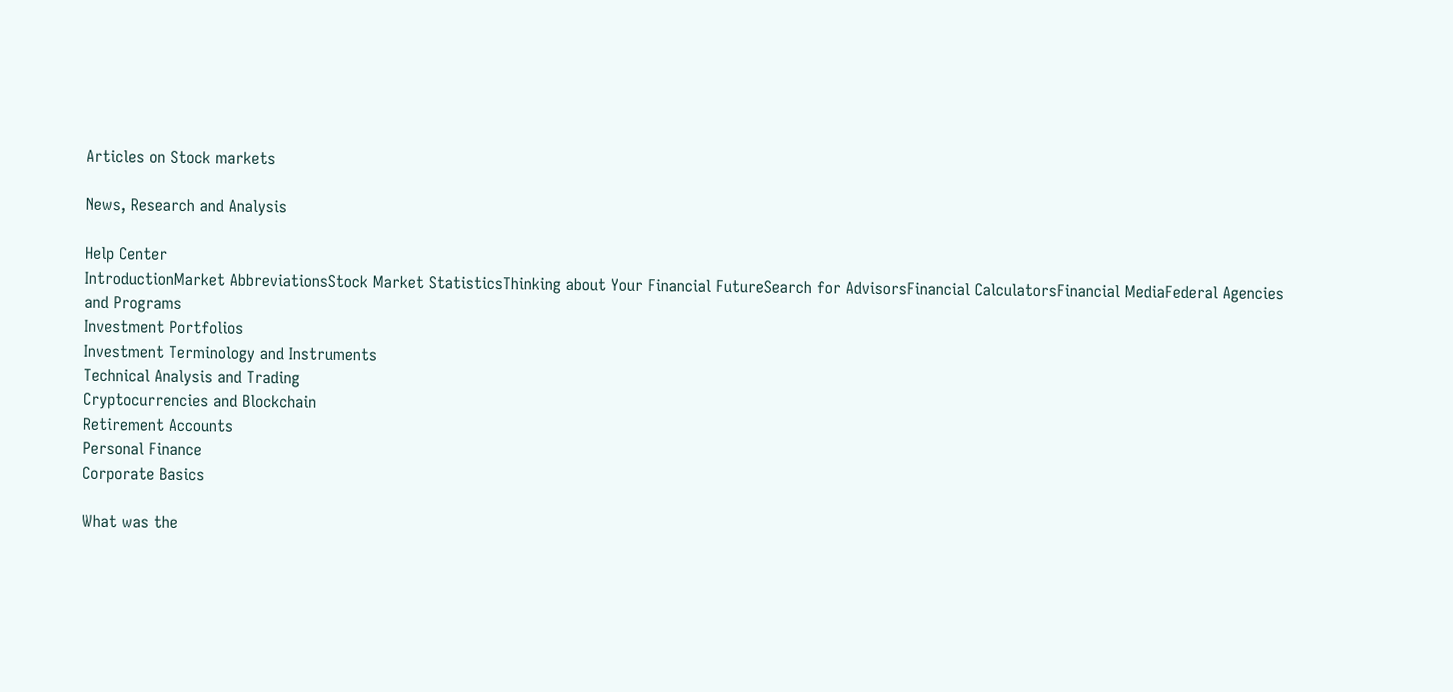Articles on Stock markets

News, Research and Analysis

Help Center
IntroductionMarket AbbreviationsStock Market StatisticsThinking about Your Financial FutureSearch for AdvisorsFinancial CalculatorsFinancial MediaFederal Agencies and Programs
Investment Portfolios
Investment Terminology and Instruments
Technical Analysis and Trading
Cryptocurrencies and Blockchain
Retirement Accounts
Personal Finance
Corporate Basics

What was the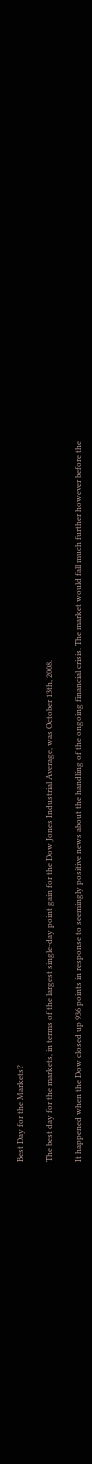Best Day for the Markets?

The best day for the markets, in terms of the largest single-day point gain for the Dow Jones Industrial Average, was October 13th, 2008.

It happened when the Dow closed up 936 points in response to seemingly positive news about the handling of the ongoing financial crisis. The market would fall much further however before the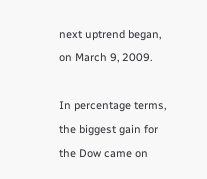next uptrend began, on March 9, 2009.

In percentage terms, the biggest gain for the Dow came on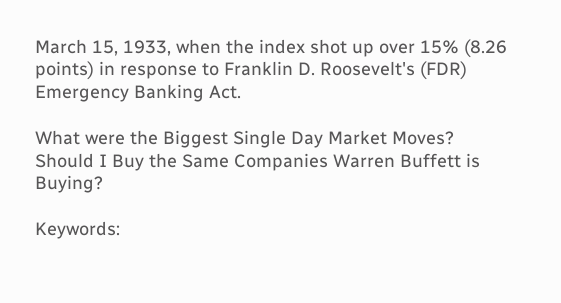March 15, 1933, when the index shot up over 15% (8.26 points) in response to Franklin D. Roosevelt's (FDR) Emergency Banking Act.

What were the Biggest Single Day Market Moves?
Should I Buy the Same Companies Warren Buffett is Buying?

Keywords: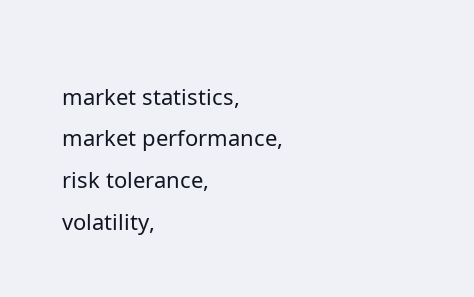market statistics, market performance, risk tolerance, volatility,